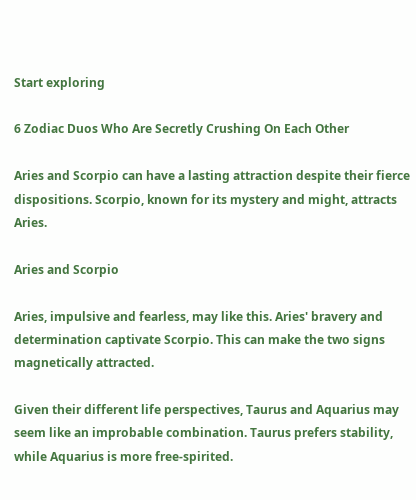Start exploring

6 Zodiac Duos Who Are Secretly Crushing On Each Other

Aries and Scorpio can have a lasting attraction despite their fierce dispositions. Scorpio, known for its mystery and might, attracts Aries.

Aries and Scorpio

Aries, impulsive and fearless, may like this. Aries' bravery and determination captivate Scorpio. This can make the two signs magnetically attracted.

Given their different life perspectives, Taurus and Aquarius may seem like an improbable combination. Taurus prefers stability, while Aquarius is more free-spirited.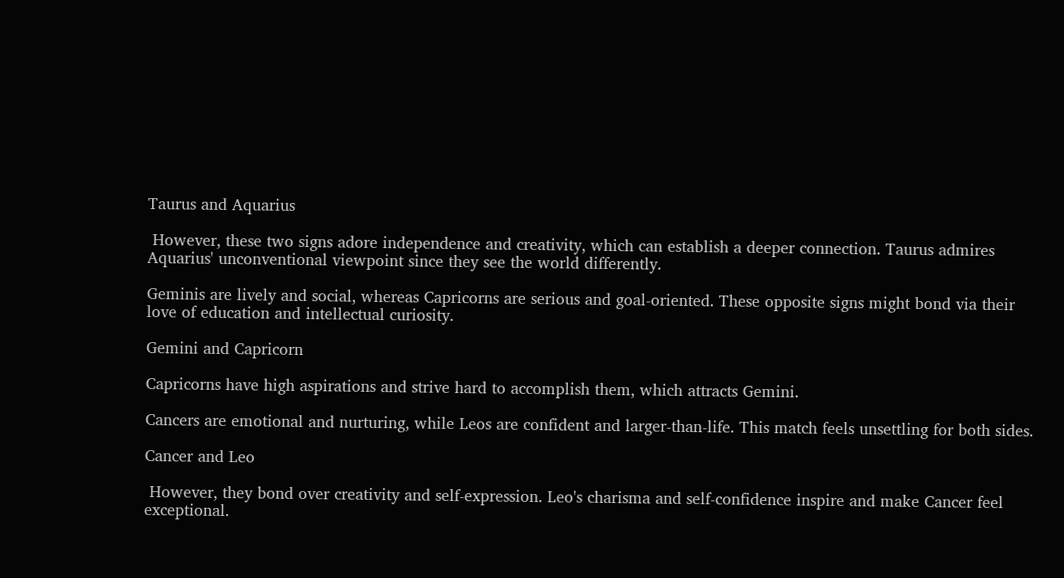Taurus and Aquarius

 However, these two signs adore independence and creativity, which can establish a deeper connection. Taurus admires Aquarius' unconventional viewpoint since they see the world differently.

Geminis are lively and social, whereas Capricorns are serious and goal-oriented. These opposite signs might bond via their love of education and intellectual curiosity.

Gemini and Capricorn

Capricorns have high aspirations and strive hard to accomplish them, which attracts Gemini.

Cancers are emotional and nurturing, while Leos are confident and larger-than-life. This match feels unsettling for both sides.

Cancer and Leo

 However, they bond over creativity and self-expression. Leo's charisma and self-confidence inspire and make Cancer feel exceptional.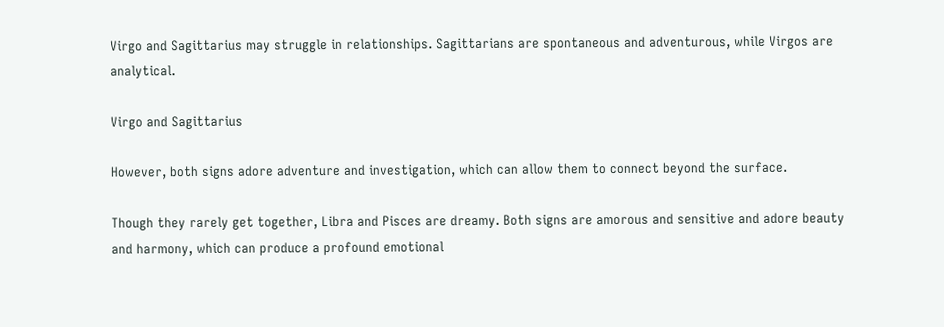Virgo and Sagittarius may struggle in relationships. Sagittarians are spontaneous and adventurous, while Virgos are analytical.

Virgo and Sagittarius

However, both signs adore adventure and investigation, which can allow them to connect beyond the surface.

Though they rarely get together, Libra and Pisces are dreamy. Both signs are amorous and sensitive and adore beauty and harmony, which can produce a profound emotional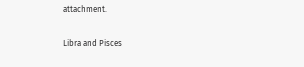attachment.

Libra and Pisces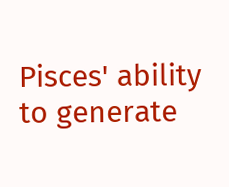Pisces' ability to generate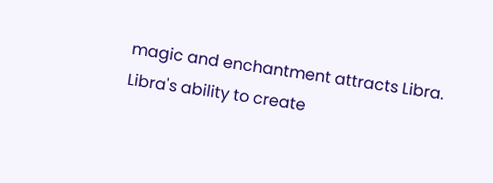magic and enchantment attracts Libra. Libra's ability to create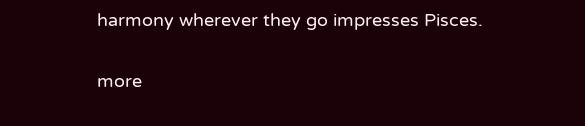harmony wherever they go impresses Pisces.

more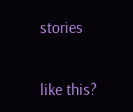stories


like this?